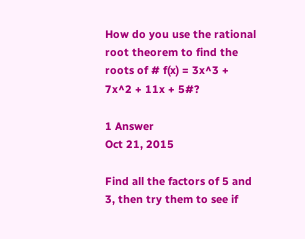How do you use the rational root theorem to find the roots of # f(x) = 3x^3 + 7x^2 + 11x + 5#?

1 Answer
Oct 21, 2015

Find all the factors of 5 and 3, then try them to see if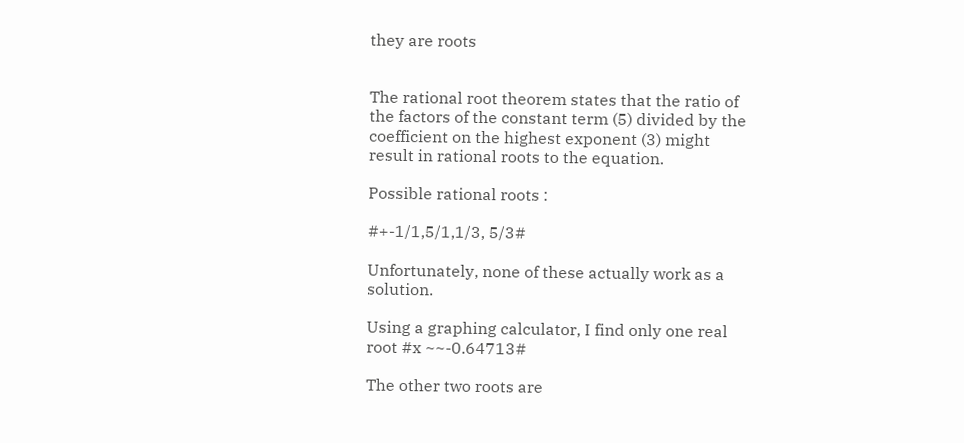they are roots


The rational root theorem states that the ratio of the factors of the constant term (5) divided by the coefficient on the highest exponent (3) might result in rational roots to the equation.

Possible rational roots :

#+-1/1,5/1,1/3, 5/3#

Unfortunately, none of these actually work as a solution.

Using a graphing calculator, I find only one real root #x ~~-0.64713#

The other two roots are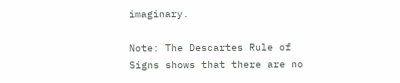imaginary.

Note: The Descartes Rule of Signs shows that there are no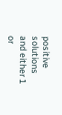positive solutions and either 1 or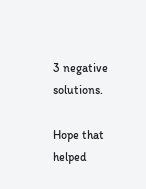3 negative solutions.

Hope that helped